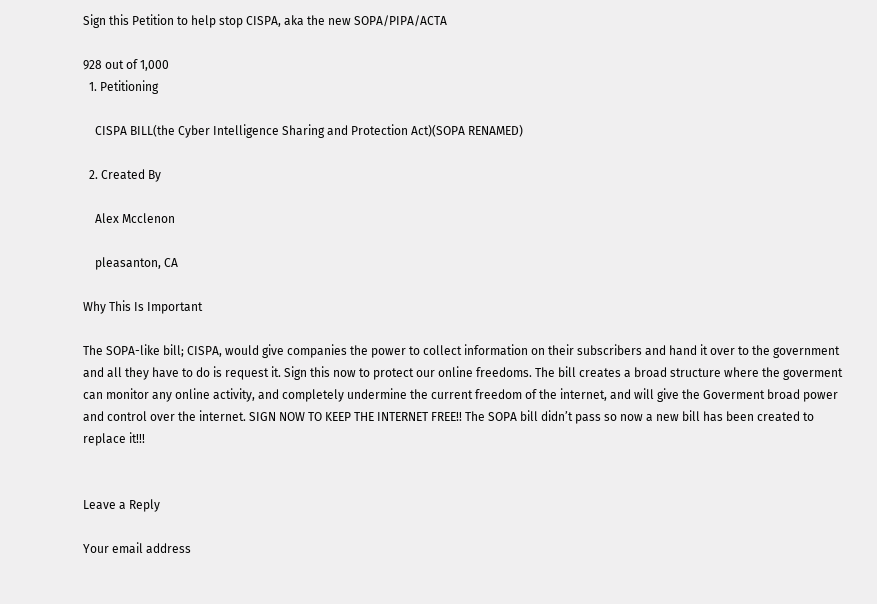Sign this Petition to help stop CISPA, aka the new SOPA/PIPA/ACTA

928 out of 1,000
  1. Petitioning

    CISPA BILL(the Cyber Intelligence Sharing and Protection Act)(SOPA RENAMED)

  2. Created By

    Alex Mcclenon

    pleasanton, CA

Why This Is Important

The SOPA-like bill; CISPA, would give companies the power to collect information on their subscribers and hand it over to the government and all they have to do is request it. Sign this now to protect our online freedoms. The bill creates a broad structure where the goverment can monitor any online activity, and completely undermine the current freedom of the internet, and will give the Goverment broad power and control over the internet. SIGN NOW TO KEEP THE INTERNET FREE!! The SOPA bill didn’t pass so now a new bill has been created to replace it!!!


Leave a Reply

Your email address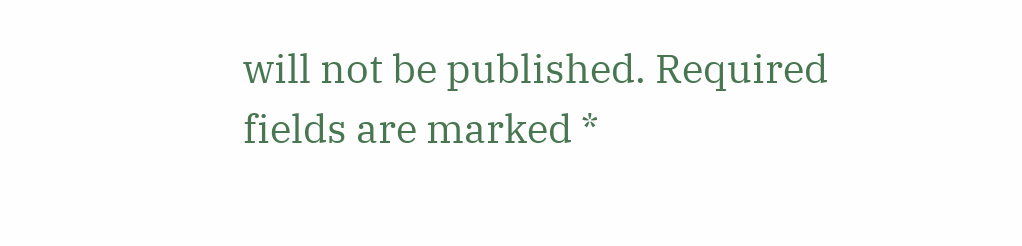will not be published. Required fields are marked *